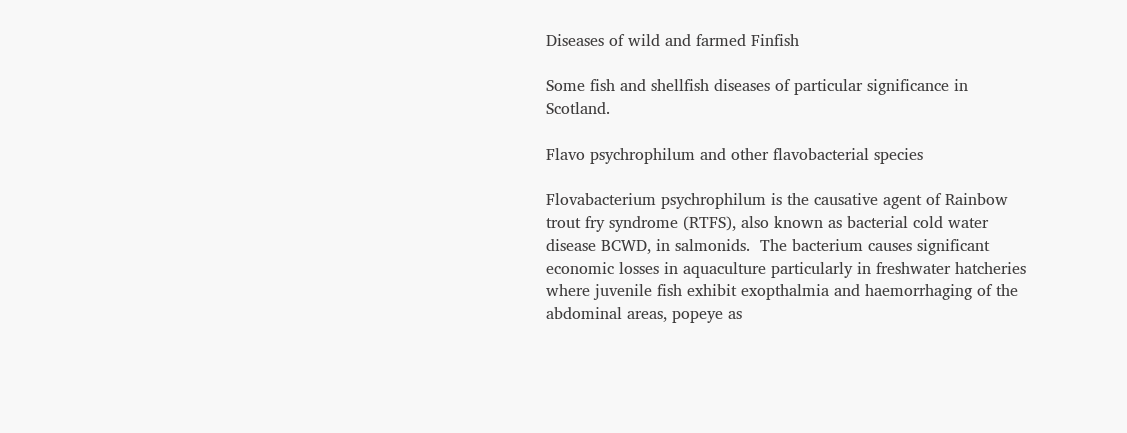Diseases of wild and farmed Finfish

Some fish and shellfish diseases of particular significance in Scotland.

Flavo psychrophilum and other flavobacterial species

Flovabacterium psychrophilum is the causative agent of Rainbow trout fry syndrome (RTFS), also known as bacterial cold water disease BCWD, in salmonids.  The bacterium causes significant economic losses in aquaculture particularly in freshwater hatcheries where juvenile fish exhibit exopthalmia and haemorrhaging of the abdominal areas, popeye as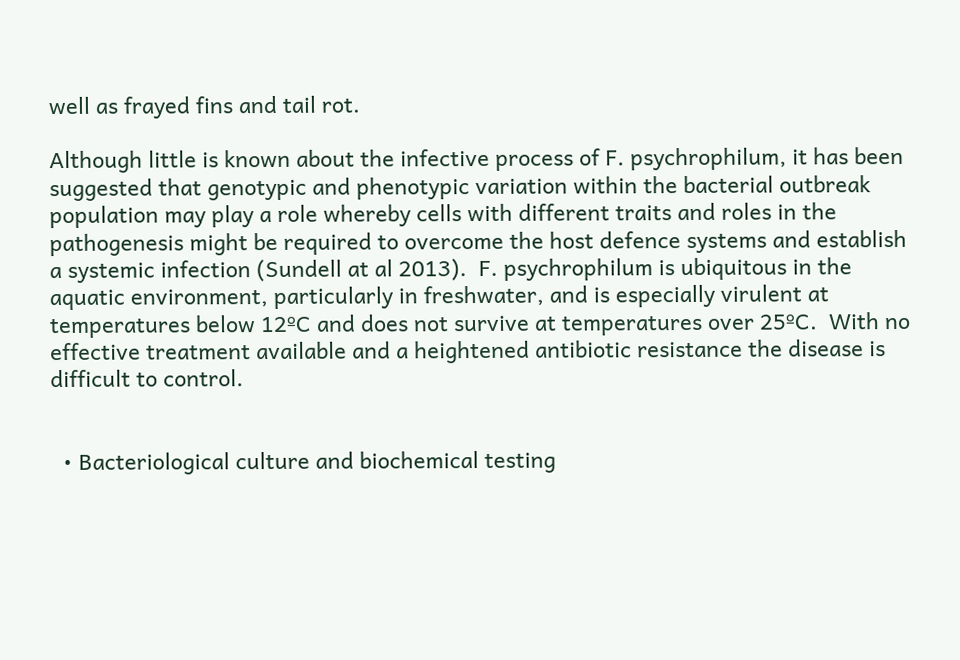well as frayed fins and tail rot.

Although little is known about the infective process of F. psychrophilum, it has been suggested that genotypic and phenotypic variation within the bacterial outbreak population may play a role whereby cells with different traits and roles in the pathogenesis might be required to overcome the host defence systems and establish a systemic infection (Sundell at al 2013).  F. psychrophilum is ubiquitous in the aquatic environment, particularly in freshwater, and is especially virulent at temperatures below 12ºC and does not survive at temperatures over 25ºC.  With no effective treatment available and a heightened antibiotic resistance the disease is difficult to control.


  • Bacteriological culture and biochemical testing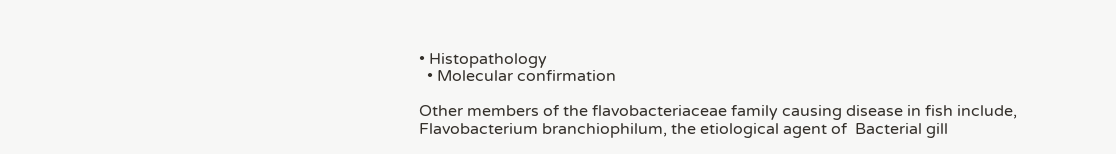• Histopathology
  • Molecular confirmation

Other members of the flavobacteriaceae family causing disease in fish include, Flavobacterium branchiophilum, the etiological agent of  Bacterial gill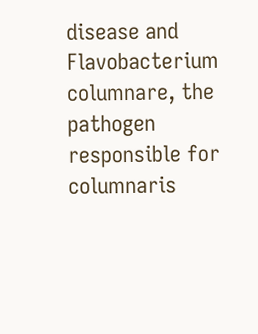disease and  Flavobacterium columnare, the pathogen responsible for columnaris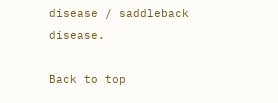disease / saddleback disease.

Back to top